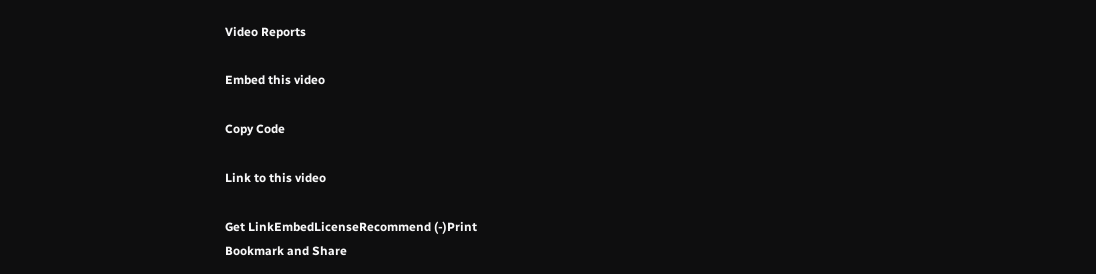Video Reports

Embed this video

Copy Code

Link to this video

Get LinkEmbedLicenseRecommend (-)Print
Bookmark and Share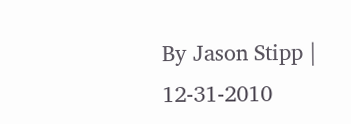By Jason Stipp | 12-31-2010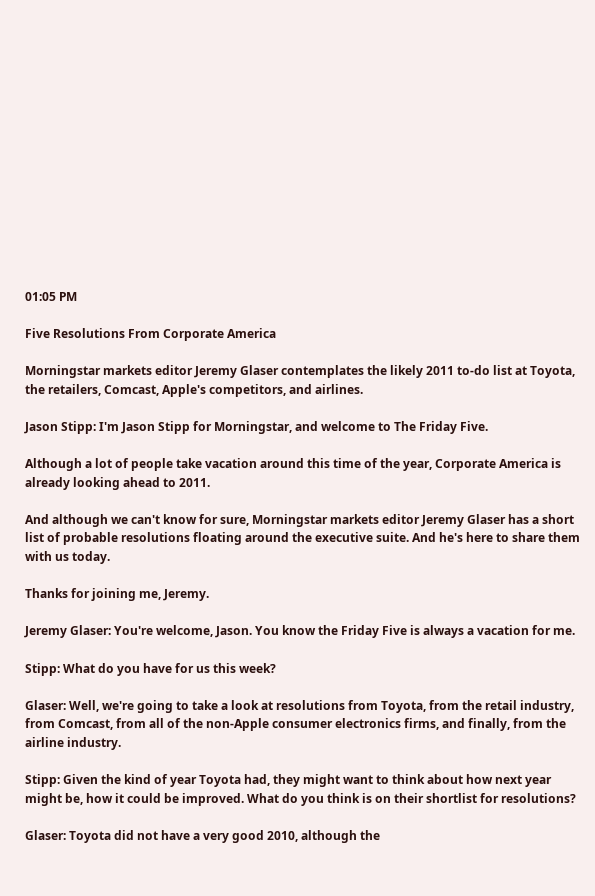01:05 PM

Five Resolutions From Corporate America

Morningstar markets editor Jeremy Glaser contemplates the likely 2011 to-do list at Toyota, the retailers, Comcast, Apple's competitors, and airlines.

Jason Stipp: I'm Jason Stipp for Morningstar, and welcome to The Friday Five.

Although a lot of people take vacation around this time of the year, Corporate America is already looking ahead to 2011.

And although we can't know for sure, Morningstar markets editor Jeremy Glaser has a short list of probable resolutions floating around the executive suite. And he's here to share them with us today.

Thanks for joining me, Jeremy.

Jeremy Glaser: You're welcome, Jason. You know the Friday Five is always a vacation for me.

Stipp: What do you have for us this week?

Glaser: Well, we're going to take a look at resolutions from Toyota, from the retail industry, from Comcast, from all of the non-Apple consumer electronics firms, and finally, from the airline industry.

Stipp: Given the kind of year Toyota had, they might want to think about how next year might be, how it could be improved. What do you think is on their shortlist for resolutions?

Glaser: Toyota did not have a very good 2010, although the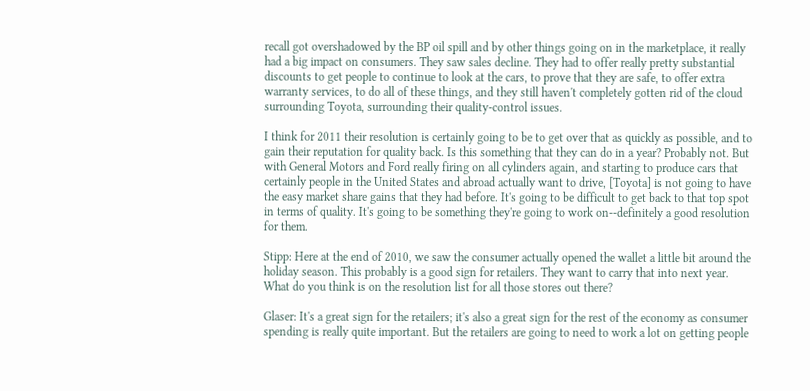recall got overshadowed by the BP oil spill and by other things going on in the marketplace, it really had a big impact on consumers. They saw sales decline. They had to offer really pretty substantial discounts to get people to continue to look at the cars, to prove that they are safe, to offer extra warranty services, to do all of these things, and they still haven't completely gotten rid of the cloud surrounding Toyota, surrounding their quality-control issues.

I think for 2011 their resolution is certainly going to be to get over that as quickly as possible, and to gain their reputation for quality back. Is this something that they can do in a year? Probably not. But with General Motors and Ford really firing on all cylinders again, and starting to produce cars that certainly people in the United States and abroad actually want to drive, [Toyota] is not going to have the easy market share gains that they had before. It's going to be difficult to get back to that top spot in terms of quality. It's going to be something they're going to work on--definitely a good resolution for them.

Stipp: Here at the end of 2010, we saw the consumer actually opened the wallet a little bit around the holiday season. This probably is a good sign for retailers. They want to carry that into next year. What do you think is on the resolution list for all those stores out there?

Glaser: It's a great sign for the retailers; it's also a great sign for the rest of the economy as consumer spending is really quite important. But the retailers are going to need to work a lot on getting people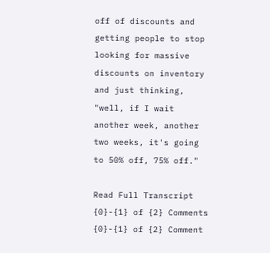off of discounts and getting people to stop looking for massive discounts on inventory and just thinking, "well, if I wait another week, another two weeks, it's going to 50% off, 75% off."

Read Full Transcript
{0}-{1} of {2} Comments
{0}-{1} of {2} Comment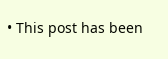• This post has been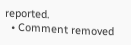reported.
  • Comment removed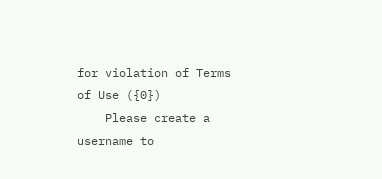for violation of Terms of Use ({0})
    Please create a username to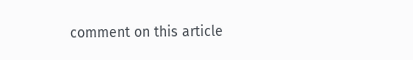comment on this article